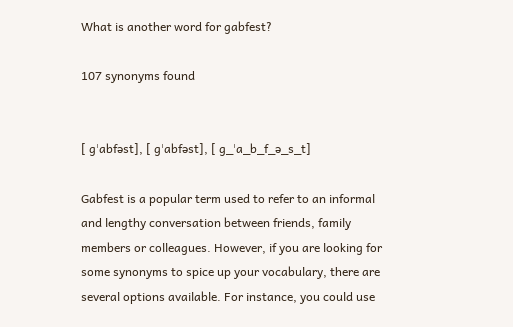What is another word for gabfest?

107 synonyms found


[ ɡˈabfəst], [ ɡˈabfəst], [ ɡ_ˈa_b_f_ə_s_t]

Gabfest is a popular term used to refer to an informal and lengthy conversation between friends, family members or colleagues. However, if you are looking for some synonyms to spice up your vocabulary, there are several options available. For instance, you could use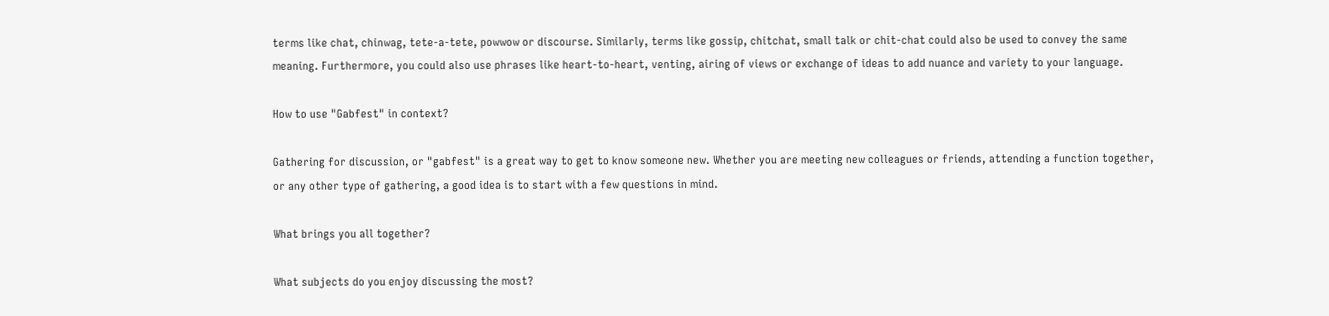terms like chat, chinwag, tete-a-tete, powwow or discourse. Similarly, terms like gossip, chitchat, small talk or chit-chat could also be used to convey the same meaning. Furthermore, you could also use phrases like heart-to-heart, venting, airing of views or exchange of ideas to add nuance and variety to your language.

How to use "Gabfest" in context?

Gathering for discussion, or "gabfest" is a great way to get to know someone new. Whether you are meeting new colleagues or friends, attending a function together, or any other type of gathering, a good idea is to start with a few questions in mind.

What brings you all together?

What subjects do you enjoy discussing the most?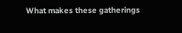What makes these gatherings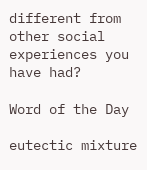different from other social experiences you have had?

Word of the Day

eutectic mixture